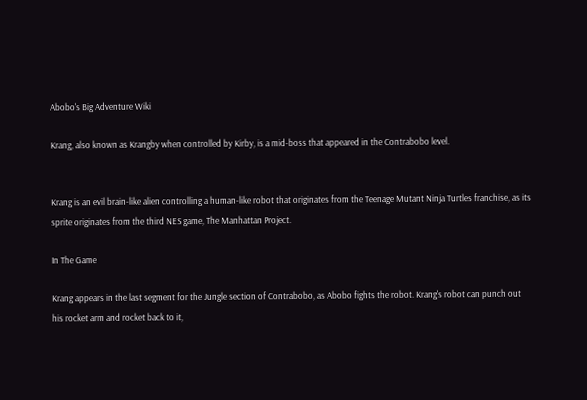Abobo's Big Adventure Wiki

Krang, also known as Krangby when controlled by Kirby, is a mid-boss that appeared in the Contrabobo level.


Krang is an evil brain-like alien controlling a human-like robot that originates from the Teenage Mutant Ninja Turtles franchise, as its sprite originates from the third NES game, The Manhattan Project.

In The Game

Krang appears in the last segment for the Jungle section of Contrabobo, as Abobo fights the robot. Krang's robot can punch out his rocket arm and rocket back to it,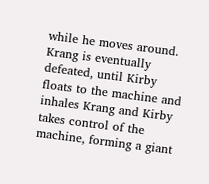while he moves around. Krang is eventually defeated, until Kirby floats to the machine and inhales Krang and Kirby takes control of the machine, forming a giant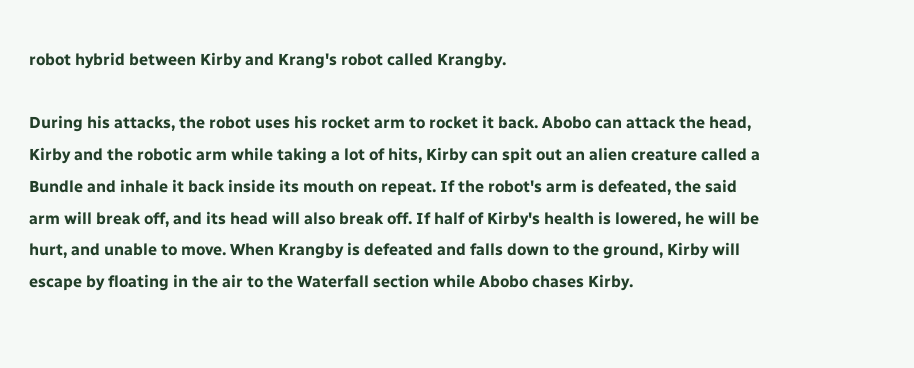robot hybrid between Kirby and Krang's robot called Krangby.

During his attacks, the robot uses his rocket arm to rocket it back. Abobo can attack the head, Kirby and the robotic arm while taking a lot of hits, Kirby can spit out an alien creature called a Bundle and inhale it back inside its mouth on repeat. If the robot's arm is defeated, the said arm will break off, and its head will also break off. If half of Kirby's health is lowered, he will be hurt, and unable to move. When Krangby is defeated and falls down to the ground, Kirby will escape by floating in the air to the Waterfall section while Abobo chases Kirby.